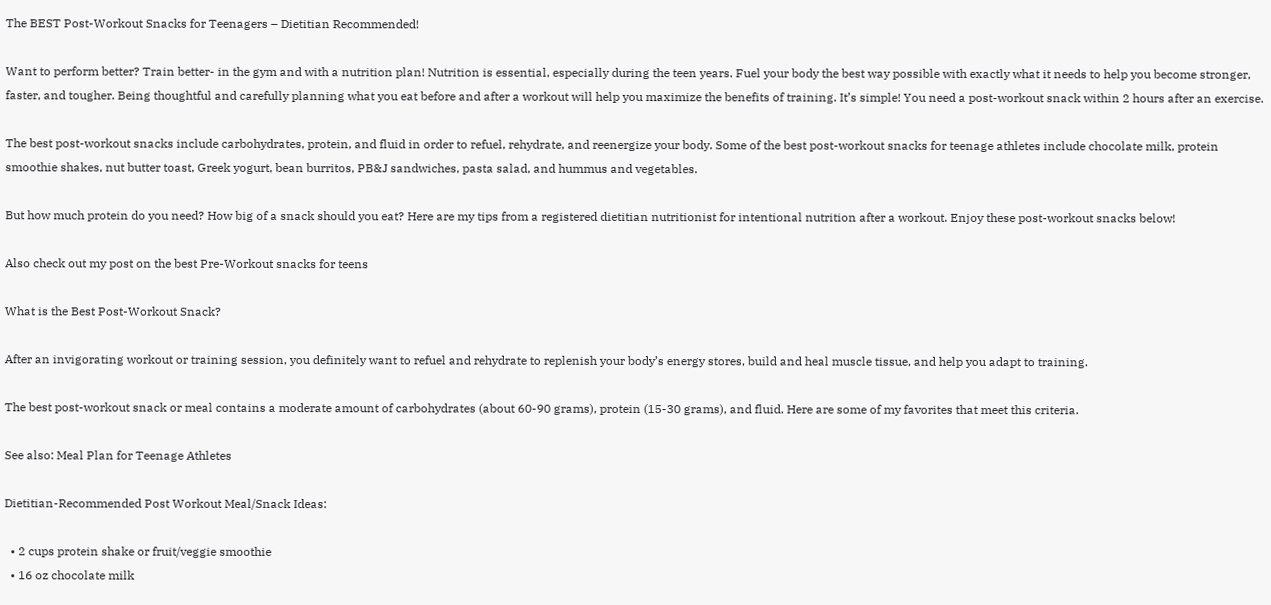The BEST Post-Workout Snacks for Teenagers – Dietitian Recommended!

Want to perform better? Train better- in the gym and with a nutrition plan! Nutrition is essential, especially during the teen years. Fuel your body the best way possible with exactly what it needs to help you become stronger, faster, and tougher. Being thoughtful and carefully planning what you eat before and after a workout will help you maximize the benefits of training. It’s simple! You need a post-workout snack within 2 hours after an exercise.

The best post-workout snacks include carbohydrates, protein, and fluid in order to refuel, rehydrate, and reenergize your body. Some of the best post-workout snacks for teenage athletes include chocolate milk, protein smoothie shakes, nut butter toast, Greek yogurt, bean burritos, PB&J sandwiches, pasta salad, and hummus and vegetables.

But how much protein do you need? How big of a snack should you eat? Here are my tips from a registered dietitian nutritionist for intentional nutrition after a workout. Enjoy these post-workout snacks below!

Also check out my post on the best Pre-Workout snacks for teens

What is the Best Post-Workout Snack?

After an invigorating workout or training session, you definitely want to refuel and rehydrate to replenish your body’s energy stores, build and heal muscle tissue, and help you adapt to training.

The best post-workout snack or meal contains a moderate amount of carbohydrates (about 60-90 grams), protein (15-30 grams), and fluid. Here are some of my favorites that meet this criteria.

See also: Meal Plan for Teenage Athletes

Dietitian-Recommended Post Workout Meal/Snack Ideas:

  • 2 cups protein shake or fruit/veggie smoothie
  • 16 oz chocolate milk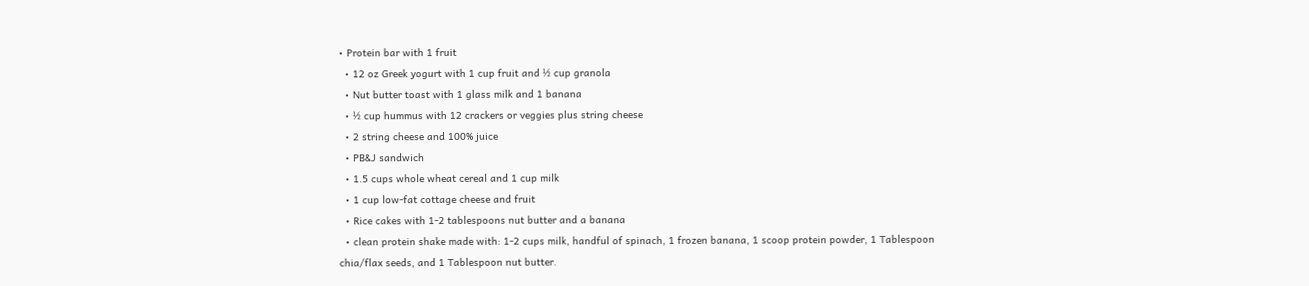• Protein bar with 1 fruit
  • 12 oz Greek yogurt with 1 cup fruit and ½ cup granola
  • Nut butter toast with 1 glass milk and 1 banana
  • ½ cup hummus with 12 crackers or veggies plus string cheese
  • 2 string cheese and 100% juice
  • PB&J sandwich
  • 1.5 cups whole wheat cereal and 1 cup milk
  • 1 cup low-fat cottage cheese and fruit
  • Rice cakes with 1-2 tablespoons nut butter and a banana
  • clean protein shake made with: 1-2 cups milk, handful of spinach, 1 frozen banana, 1 scoop protein powder, 1 Tablespoon chia/flax seeds, and 1 Tablespoon nut butter.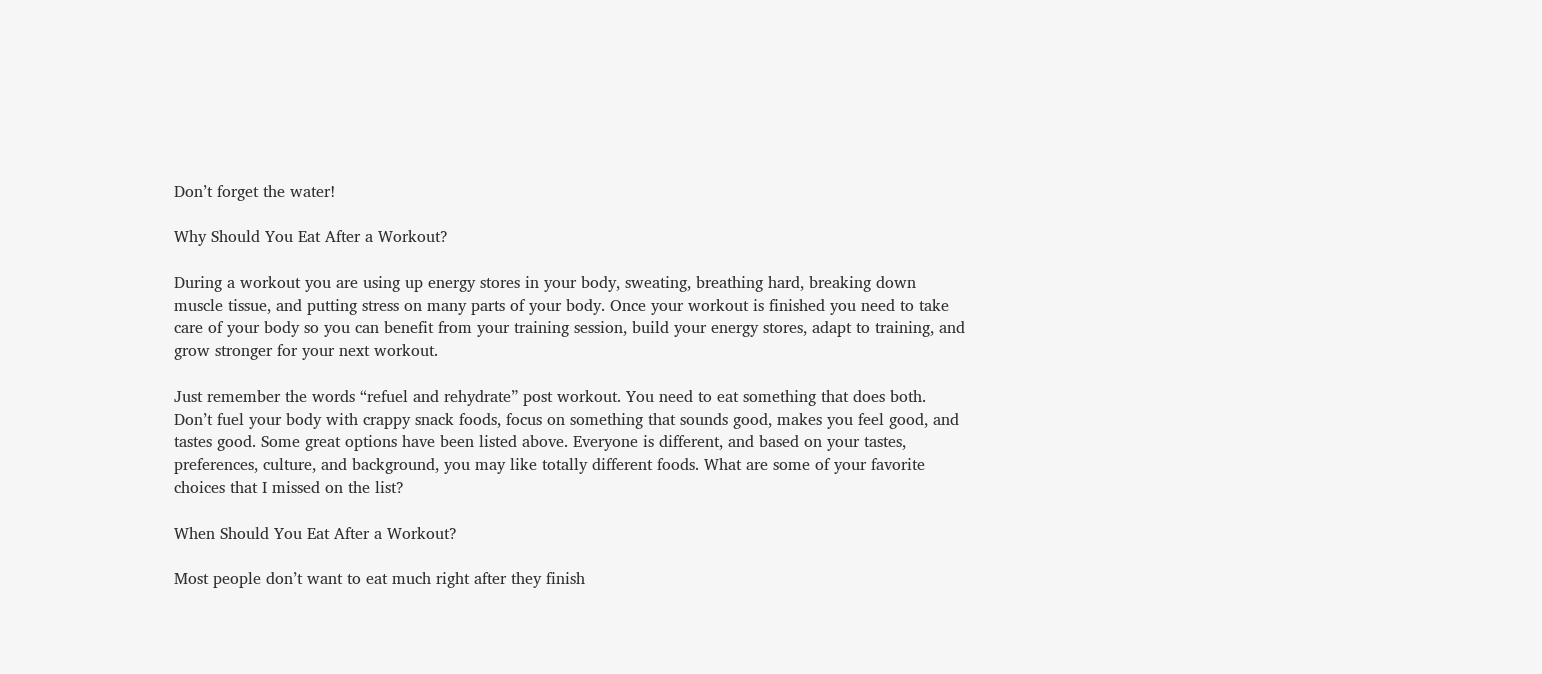Don’t forget the water!

Why Should You Eat After a Workout?

During a workout you are using up energy stores in your body, sweating, breathing hard, breaking down muscle tissue, and putting stress on many parts of your body. Once your workout is finished you need to take care of your body so you can benefit from your training session, build your energy stores, adapt to training, and grow stronger for your next workout.

Just remember the words “refuel and rehydrate” post workout. You need to eat something that does both. Don’t fuel your body with crappy snack foods, focus on something that sounds good, makes you feel good, and tastes good. Some great options have been listed above. Everyone is different, and based on your tastes, preferences, culture, and background, you may like totally different foods. What are some of your favorite choices that I missed on the list?

When Should You Eat After a Workout?

Most people don’t want to eat much right after they finish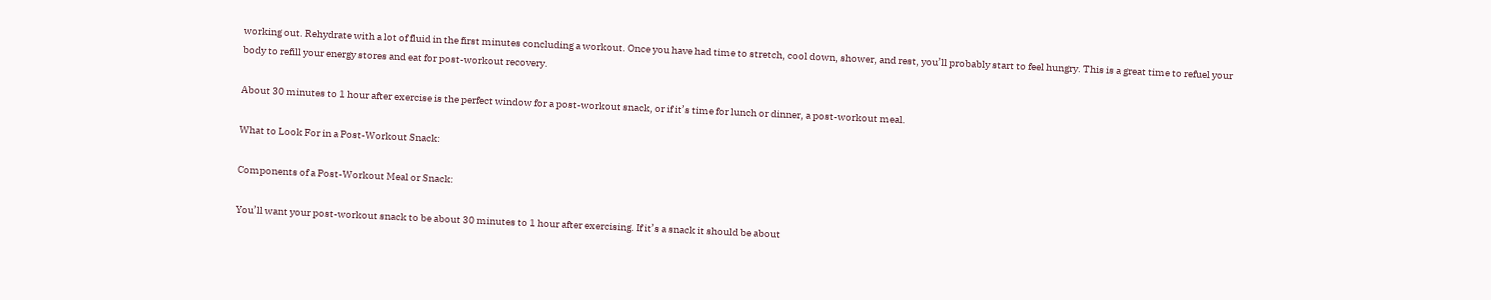working out. Rehydrate with a lot of fluid in the first minutes concluding a workout. Once you have had time to stretch, cool down, shower, and rest, you’ll probably start to feel hungry. This is a great time to refuel your body to refill your energy stores and eat for post-workout recovery.

About 30 minutes to 1 hour after exercise is the perfect window for a post-workout snack, or if it’s time for lunch or dinner, a post-workout meal.

What to Look For in a Post-Workout Snack:

Components of a Post-Workout Meal or Snack:

You’ll want your post-workout snack to be about 30 minutes to 1 hour after exercising. If it’s a snack it should be about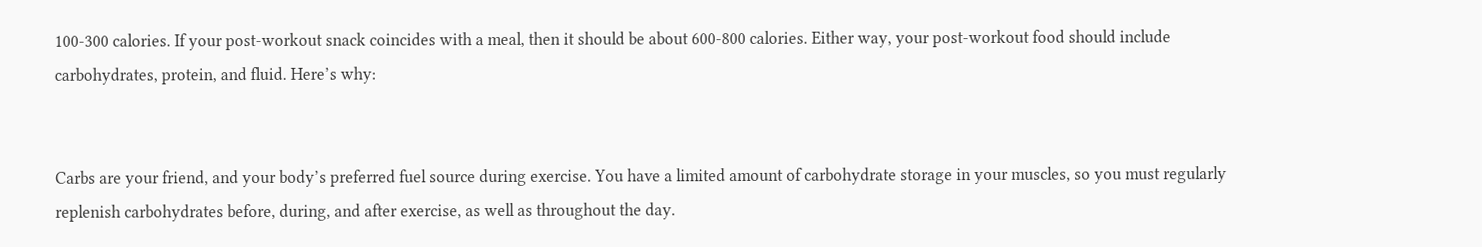100-300 calories. If your post-workout snack coincides with a meal, then it should be about 600-800 calories. Either way, your post-workout food should include carbohydrates, protein, and fluid. Here’s why:


Carbs are your friend, and your body’s preferred fuel source during exercise. You have a limited amount of carbohydrate storage in your muscles, so you must regularly replenish carbohydrates before, during, and after exercise, as well as throughout the day.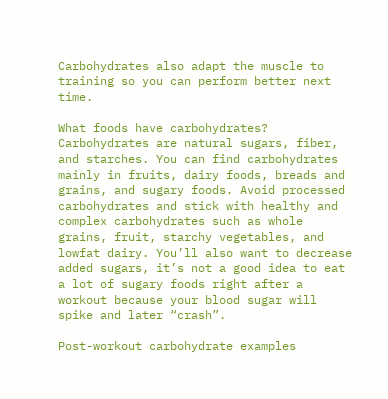Carbohydrates also adapt the muscle to training so you can perform better next time.

What foods have carbohydrates? Carbohydrates are natural sugars, fiber, and starches. You can find carbohydrates mainly in fruits, dairy foods, breads and grains, and sugary foods. Avoid processed carbohydrates and stick with healthy and complex carbohydrates such as whole grains, fruit, starchy vegetables, and lowfat dairy. You’ll also want to decrease added sugars, it’s not a good idea to eat a lot of sugary foods right after a workout because your blood sugar will spike and later “crash”.

Post-workout carbohydrate examples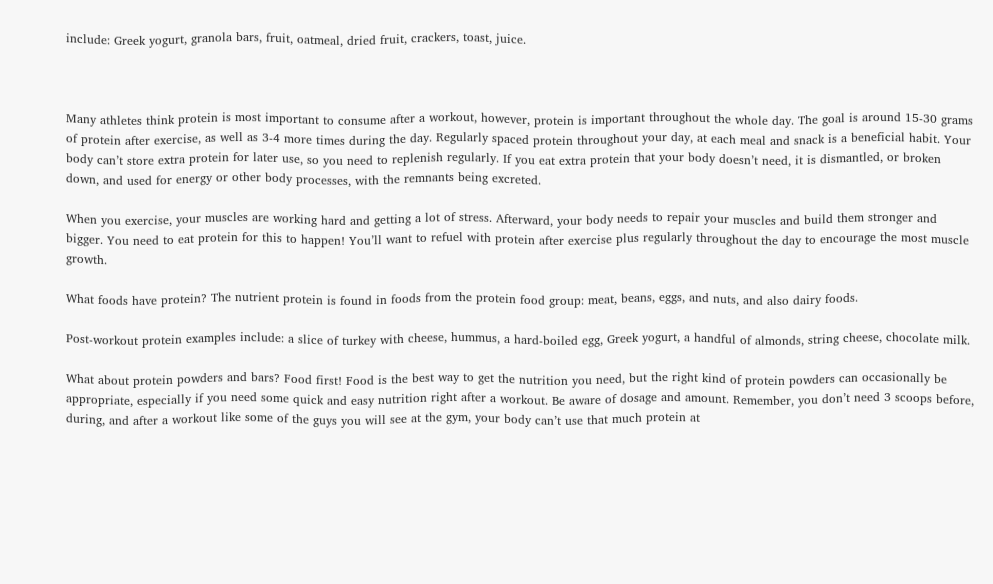include: Greek yogurt, granola bars, fruit, oatmeal, dried fruit, crackers, toast, juice.



Many athletes think protein is most important to consume after a workout, however, protein is important throughout the whole day. The goal is around 15-30 grams of protein after exercise, as well as 3-4 more times during the day. Regularly spaced protein throughout your day, at each meal and snack is a beneficial habit. Your body can’t store extra protein for later use, so you need to replenish regularly. If you eat extra protein that your body doesn’t need, it is dismantled, or broken down, and used for energy or other body processes, with the remnants being excreted.

When you exercise, your muscles are working hard and getting a lot of stress. Afterward, your body needs to repair your muscles and build them stronger and bigger. You need to eat protein for this to happen! You’ll want to refuel with protein after exercise plus regularly throughout the day to encourage the most muscle growth.

What foods have protein? The nutrient protein is found in foods from the protein food group: meat, beans, eggs, and nuts, and also dairy foods.

Post-workout protein examples include: a slice of turkey with cheese, hummus, a hard-boiled egg, Greek yogurt, a handful of almonds, string cheese, chocolate milk.

What about protein powders and bars? Food first! Food is the best way to get the nutrition you need, but the right kind of protein powders can occasionally be appropriate, especially if you need some quick and easy nutrition right after a workout. Be aware of dosage and amount. Remember, you don’t need 3 scoops before, during, and after a workout like some of the guys you will see at the gym, your body can’t use that much protein at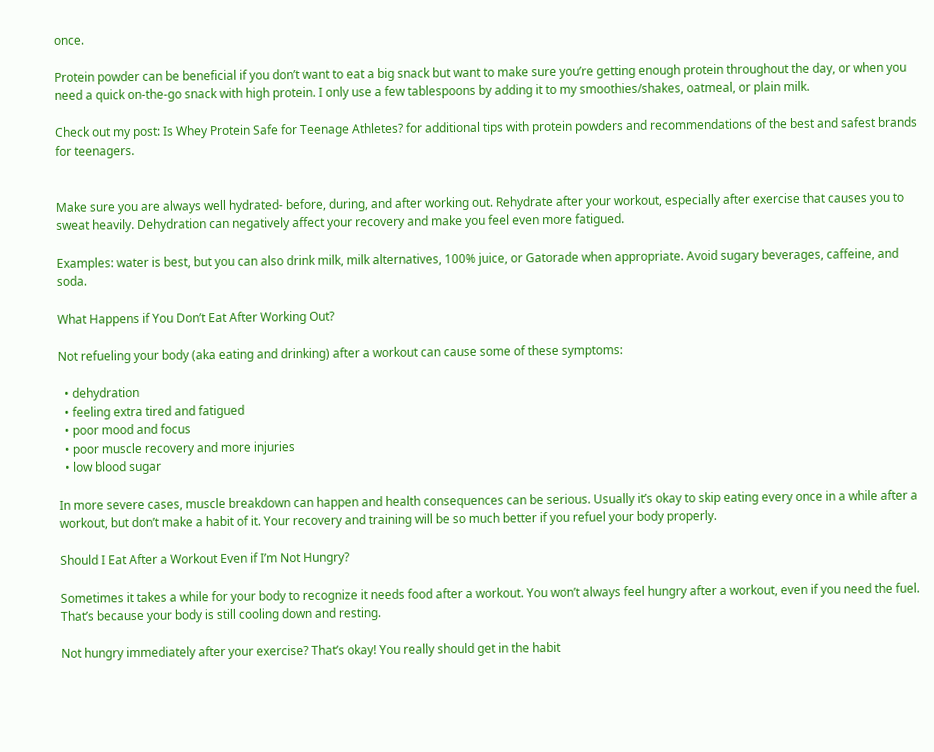once.

Protein powder can be beneficial if you don’t want to eat a big snack but want to make sure you’re getting enough protein throughout the day, or when you need a quick on-the-go snack with high protein. I only use a few tablespoons by adding it to my smoothies/shakes, oatmeal, or plain milk.

Check out my post: Is Whey Protein Safe for Teenage Athletes? for additional tips with protein powders and recommendations of the best and safest brands for teenagers.


Make sure you are always well hydrated- before, during, and after working out. Rehydrate after your workout, especially after exercise that causes you to sweat heavily. Dehydration can negatively affect your recovery and make you feel even more fatigued.

Examples: water is best, but you can also drink milk, milk alternatives, 100% juice, or Gatorade when appropriate. Avoid sugary beverages, caffeine, and soda.

What Happens if You Don’t Eat After Working Out?

Not refueling your body (aka eating and drinking) after a workout can cause some of these symptoms:

  • dehydration
  • feeling extra tired and fatigued
  • poor mood and focus
  • poor muscle recovery and more injuries
  • low blood sugar

In more severe cases, muscle breakdown can happen and health consequences can be serious. Usually it’s okay to skip eating every once in a while after a workout, but don’t make a habit of it. Your recovery and training will be so much better if you refuel your body properly.

Should I Eat After a Workout Even if I’m Not Hungry?

Sometimes it takes a while for your body to recognize it needs food after a workout. You won’t always feel hungry after a workout, even if you need the fuel. That’s because your body is still cooling down and resting.

Not hungry immediately after your exercise? That’s okay! You really should get in the habit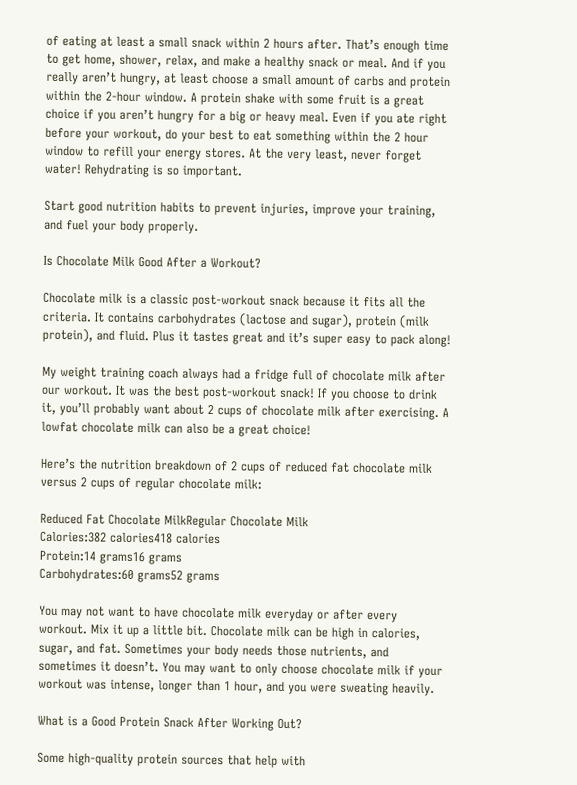of eating at least a small snack within 2 hours after. That’s enough time to get home, shower, relax, and make a healthy snack or meal. And if you really aren’t hungry, at least choose a small amount of carbs and protein within the 2-hour window. A protein shake with some fruit is a great choice if you aren’t hungry for a big or heavy meal. Even if you ate right before your workout, do your best to eat something within the 2 hour window to refill your energy stores. At the very least, never forget water! Rehydrating is so important.

Start good nutrition habits to prevent injuries, improve your training, and fuel your body properly.

Is Chocolate Milk Good After a Workout?

Chocolate milk is a classic post-workout snack because it fits all the criteria. It contains carbohydrates (lactose and sugar), protein (milk protein), and fluid. Plus it tastes great and it’s super easy to pack along!

My weight training coach always had a fridge full of chocolate milk after our workout. It was the best post-workout snack! If you choose to drink it, you’ll probably want about 2 cups of chocolate milk after exercising. A lowfat chocolate milk can also be a great choice!

Here’s the nutrition breakdown of 2 cups of reduced fat chocolate milk versus 2 cups of regular chocolate milk:

Reduced Fat Chocolate MilkRegular Chocolate Milk
Calories:382 calories418 calories
Protein:14 grams16 grams
Carbohydrates:60 grams52 grams

You may not want to have chocolate milk everyday or after every workout. Mix it up a little bit. Chocolate milk can be high in calories, sugar, and fat. Sometimes your body needs those nutrients, and sometimes it doesn’t. You may want to only choose chocolate milk if your workout was intense, longer than 1 hour, and you were sweating heavily.

What is a Good Protein Snack After Working Out?

Some high-quality protein sources that help with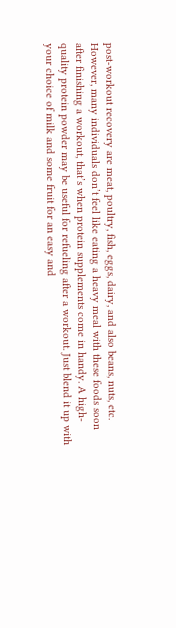post-workout recovery are meat, poultry, fish, eggs, dairy, and also beans, nuts, etc. However, many individuals don’t feel like eating a heavy meal with these foods soon after finishing a workout, that’s when protein supplements come in handy. A high-quality protein powder may be useful for refueling after a workout. Just blend it up with your choice of milk and some fruit for an easy and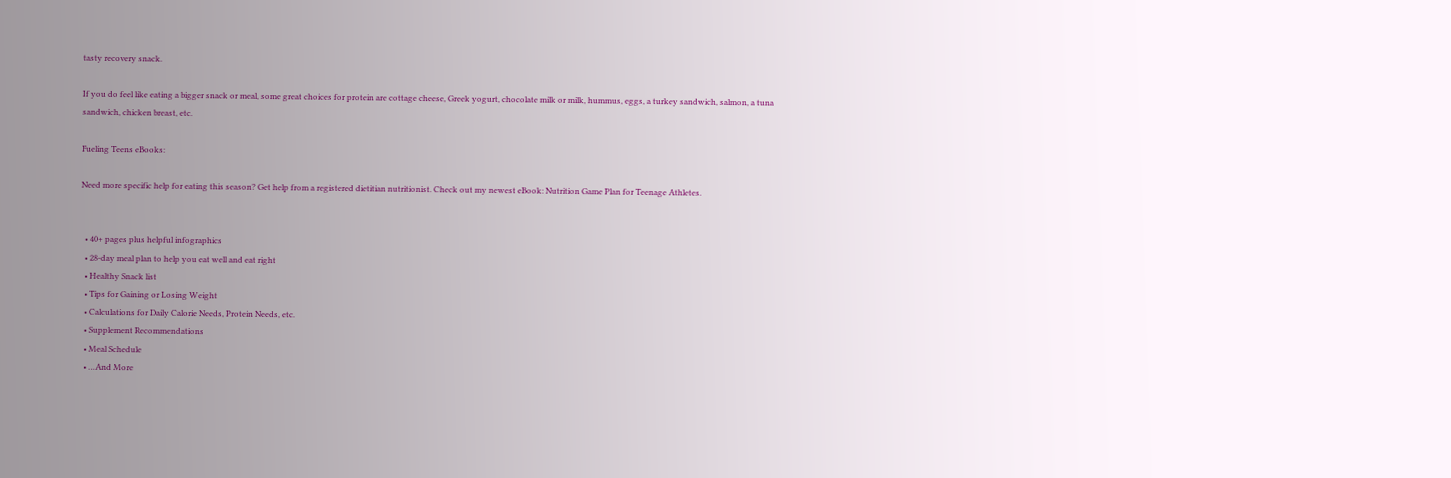tasty recovery snack.

If you do feel like eating a bigger snack or meal, some great choices for protein are cottage cheese, Greek yogurt, chocolate milk or milk, hummus, eggs, a turkey sandwich, salmon, a tuna sandwich, chicken breast, etc.

Fueling Teens eBooks:

Need more specific help for eating this season? Get help from a registered dietitian nutritionist. Check out my newest eBook: Nutrition Game Plan for Teenage Athletes.


  • 40+ pages plus helpful infographics
  • 28-day meal plan to help you eat well and eat right
  • Healthy Snack list
  • Tips for Gaining or Losing Weight
  • Calculations for Daily Calorie Needs, Protein Needs, etc.
  • Supplement Recommendations
  • Meal Schedule
  • …And More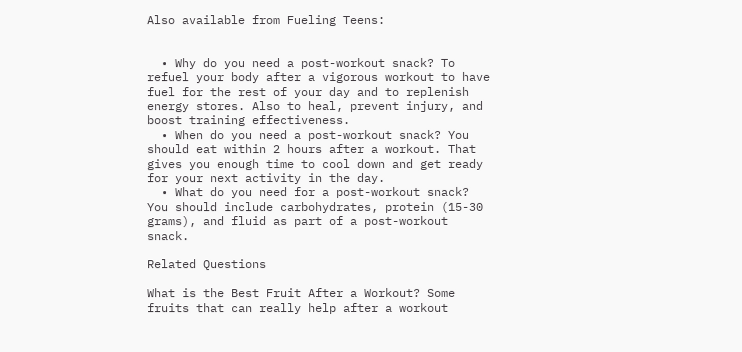Also available from Fueling Teens:


  • Why do you need a post-workout snack? To refuel your body after a vigorous workout to have fuel for the rest of your day and to replenish energy stores. Also to heal, prevent injury, and boost training effectiveness.
  • When do you need a post-workout snack? You should eat within 2 hours after a workout. That gives you enough time to cool down and get ready for your next activity in the day.
  • What do you need for a post-workout snack? You should include carbohydrates, protein (15-30 grams), and fluid as part of a post-workout snack.

Related Questions

What is the Best Fruit After a Workout? Some fruits that can really help after a workout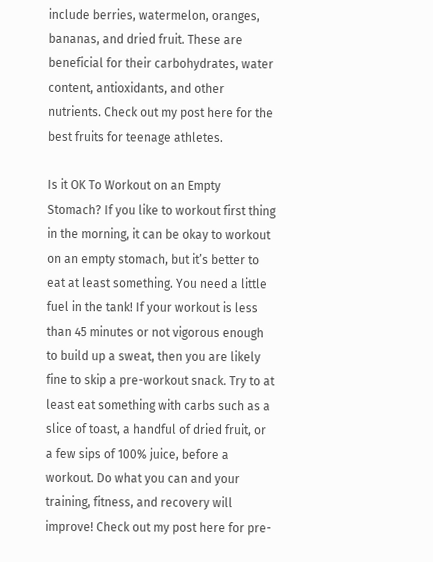include berries, watermelon, oranges, bananas, and dried fruit. These are beneficial for their carbohydrates, water content, antioxidants, and other nutrients. Check out my post here for the best fruits for teenage athletes.

Is it OK To Workout on an Empty Stomach? If you like to workout first thing in the morning, it can be okay to workout on an empty stomach, but it’s better to eat at least something. You need a little fuel in the tank! If your workout is less than 45 minutes or not vigorous enough to build up a sweat, then you are likely fine to skip a pre-workout snack. Try to at least eat something with carbs such as a slice of toast, a handful of dried fruit, or a few sips of 100% juice, before a workout. Do what you can and your training, fitness, and recovery will improve! Check out my post here for pre-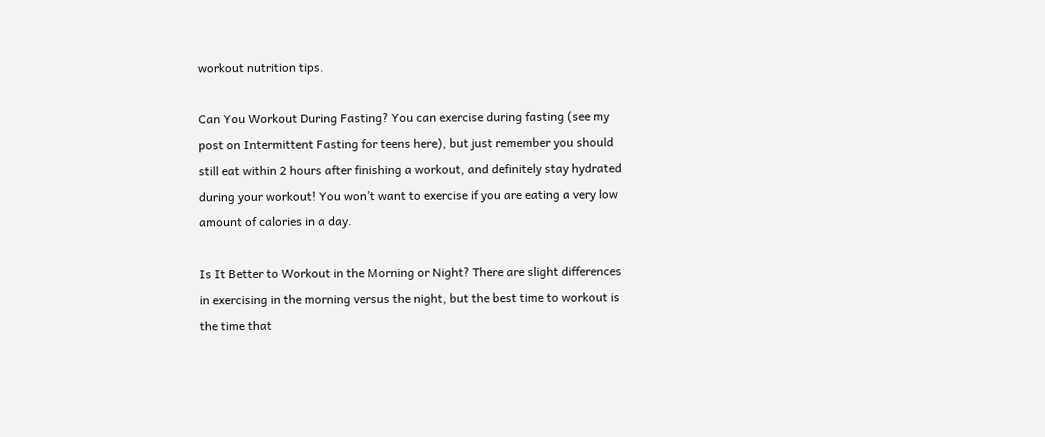workout nutrition tips.

Can You Workout During Fasting? You can exercise during fasting (see my post on Intermittent Fasting for teens here), but just remember you should still eat within 2 hours after finishing a workout, and definitely stay hydrated during your workout! You won’t want to exercise if you are eating a very low amount of calories in a day.

Is It Better to Workout in the Morning or Night? There are slight differences in exercising in the morning versus the night, but the best time to workout is the time that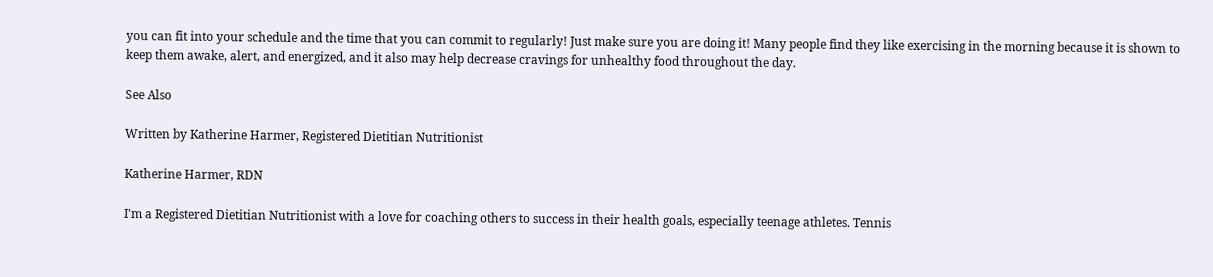you can fit into your schedule and the time that you can commit to regularly! Just make sure you are doing it! Many people find they like exercising in the morning because it is shown to keep them awake, alert, and energized, and it also may help decrease cravings for unhealthy food throughout the day.

See Also

Written by Katherine Harmer, Registered Dietitian Nutritionist

Katherine Harmer, RDN

I'm a Registered Dietitian Nutritionist with a love for coaching others to success in their health goals, especially teenage athletes. Tennis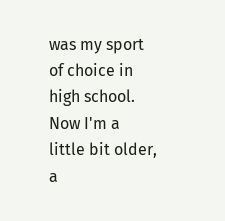was my sport of choice in high school. Now I'm a little bit older, a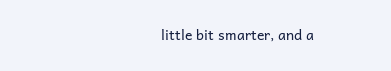little bit smarter, and a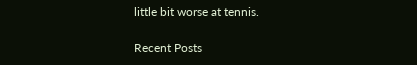little bit worse at tennis.

Recent Posts